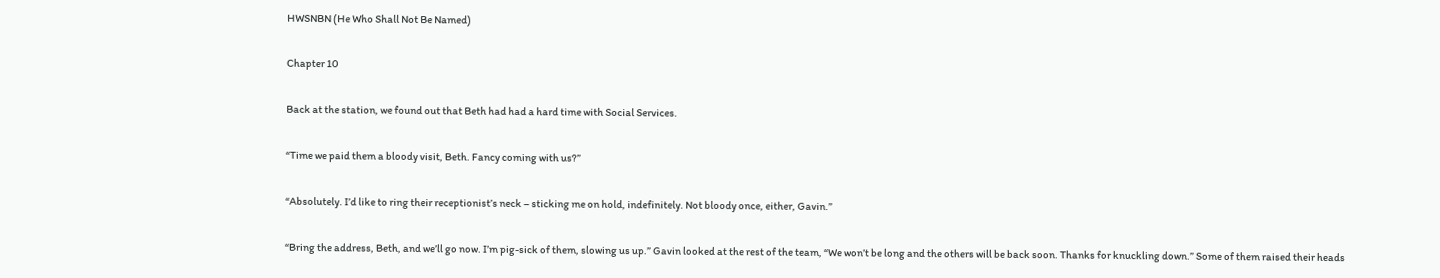HWSNBN (He Who Shall Not Be Named)

Chapter 10

Back at the station, we found out that Beth had had a hard time with Social Services.

“Time we paid them a bloody visit, Beth. Fancy coming with us?”

“Absolutely. I’d like to ring their receptionist’s neck – sticking me on hold, indefinitely. Not bloody once, either, Gavin.”

“Bring the address, Beth, and we’ll go now. I’m pig-sick of them, slowing us up.” Gavin looked at the rest of the team, “We won’t be long and the others will be back soon. Thanks for knuckling down.” Some of them raised their heads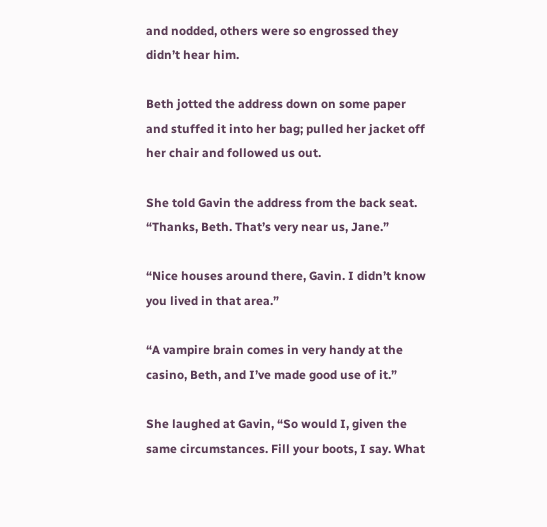and nodded, others were so engrossed they didn’t hear him.

Beth jotted the address down on some paper and stuffed it into her bag; pulled her jacket off her chair and followed us out.

She told Gavin the address from the back seat. “Thanks, Beth. That’s very near us, Jane.”

“Nice houses around there, Gavin. I didn’t know you lived in that area.”

“A vampire brain comes in very handy at the casino, Beth, and I’ve made good use of it.”

She laughed at Gavin, “So would I, given the same circumstances. Fill your boots, I say. What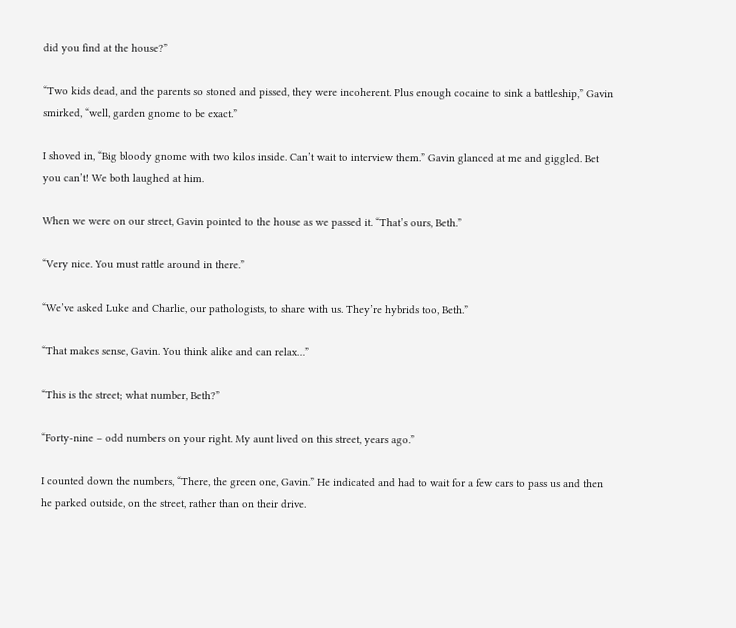did you find at the house?”

“Two kids dead, and the parents so stoned and pissed, they were incoherent. Plus enough cocaine to sink a battleship,” Gavin smirked, “well, garden gnome to be exact.”

I shoved in, “Big bloody gnome with two kilos inside. Can’t wait to interview them.” Gavin glanced at me and giggled. Bet you can’t! We both laughed at him.

When we were on our street, Gavin pointed to the house as we passed it. “That’s ours, Beth.”

“Very nice. You must rattle around in there.”

“We’ve asked Luke and Charlie, our pathologists, to share with us. They’re hybrids too, Beth.”

“That makes sense, Gavin. You think alike and can relax…”

“This is the street; what number, Beth?”

“Forty-nine – odd numbers on your right. My aunt lived on this street, years ago.”

I counted down the numbers, “There, the green one, Gavin.” He indicated and had to wait for a few cars to pass us and then he parked outside, on the street, rather than on their drive.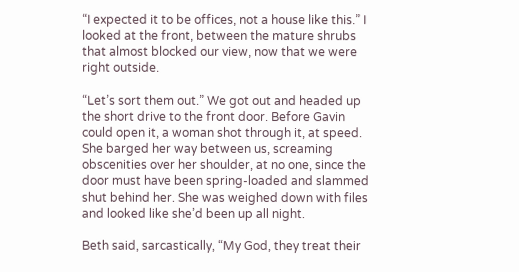“I expected it to be offices, not a house like this.” I looked at the front, between the mature shrubs that almost blocked our view, now that we were right outside.

“Let’s sort them out.” We got out and headed up the short drive to the front door. Before Gavin could open it, a woman shot through it, at speed. She barged her way between us, screaming obscenities over her shoulder, at no one, since the door must have been spring-loaded and slammed shut behind her. She was weighed down with files and looked like she’d been up all night.

Beth said, sarcastically, “My God, they treat their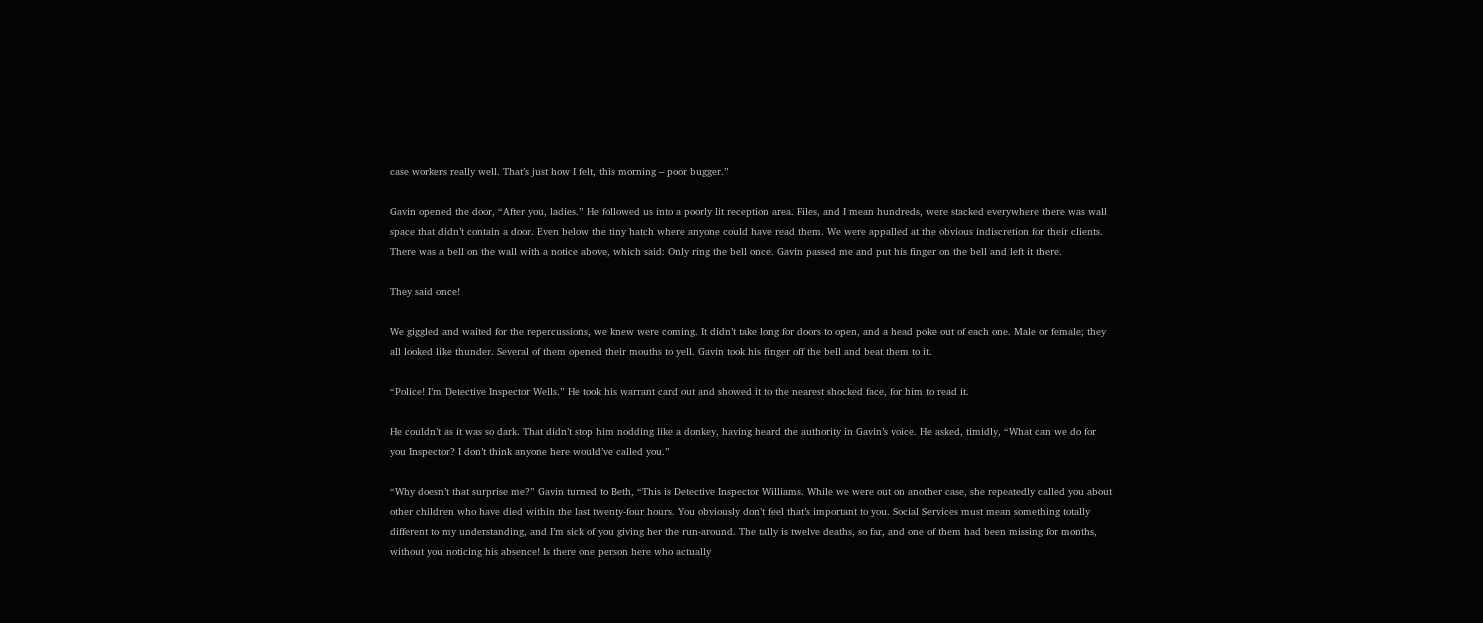case workers really well. That’s just how I felt, this morning – poor bugger.”

Gavin opened the door, “After you, ladies.” He followed us into a poorly lit reception area. Files, and I mean hundreds, were stacked everywhere there was wall space that didn’t contain a door. Even below the tiny hatch where anyone could have read them. We were appalled at the obvious indiscretion for their clients. There was a bell on the wall with a notice above, which said: Only ring the bell once. Gavin passed me and put his finger on the bell and left it there.

They said once!

We giggled and waited for the repercussions, we knew were coming. It didn’t take long for doors to open, and a head poke out of each one. Male or female; they all looked like thunder. Several of them opened their mouths to yell. Gavin took his finger off the bell and beat them to it.

“Police! I’m Detective Inspector Wells.” He took his warrant card out and showed it to the nearest shocked face, for him to read it.

He couldn’t as it was so dark. That didn’t stop him nodding like a donkey, having heard the authority in Gavin’s voice. He asked, timidly, “What can we do for you Inspector? I don’t think anyone here would’ve called you.”

“Why doesn’t that surprise me?” Gavin turned to Beth, “This is Detective Inspector Williams. While we were out on another case, she repeatedly called you about other children who have died within the last twenty-four hours. You obviously don’t feel that’s important to you. Social Services must mean something totally different to my understanding, and I’m sick of you giving her the run-around. The tally is twelve deaths, so far, and one of them had been missing for months, without you noticing his absence! Is there one person here who actually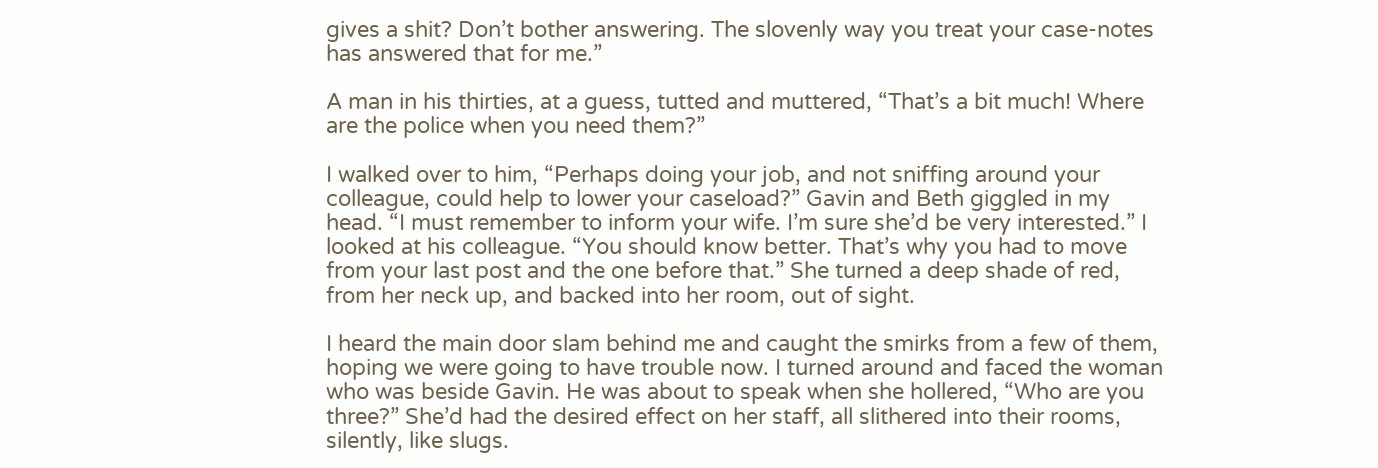gives a shit? Don’t bother answering. The slovenly way you treat your case-notes has answered that for me.”

A man in his thirties, at a guess, tutted and muttered, “That’s a bit much! Where are the police when you need them?”

I walked over to him, “Perhaps doing your job, and not sniffing around your colleague, could help to lower your caseload?” Gavin and Beth giggled in my head. “I must remember to inform your wife. I’m sure she’d be very interested.” I looked at his colleague. “You should know better. That’s why you had to move from your last post and the one before that.” She turned a deep shade of red, from her neck up, and backed into her room, out of sight.

I heard the main door slam behind me and caught the smirks from a few of them, hoping we were going to have trouble now. I turned around and faced the woman who was beside Gavin. He was about to speak when she hollered, “Who are you three?” She’d had the desired effect on her staff, all slithered into their rooms, silently, like slugs.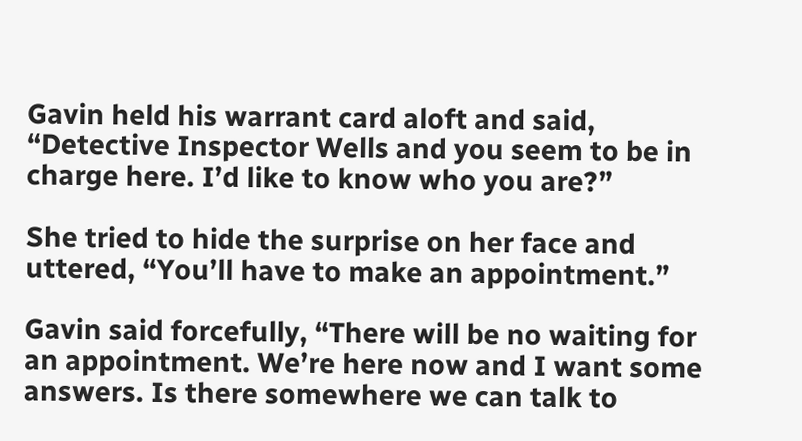Gavin held his warrant card aloft and said, “Detective Inspector Wells and you seem to be in charge here. I’d like to know who you are?”

She tried to hide the surprise on her face and uttered, “You’ll have to make an appointment.”

Gavin said forcefully, “There will be no waiting for an appointment. We’re here now and I want some answers. Is there somewhere we can talk to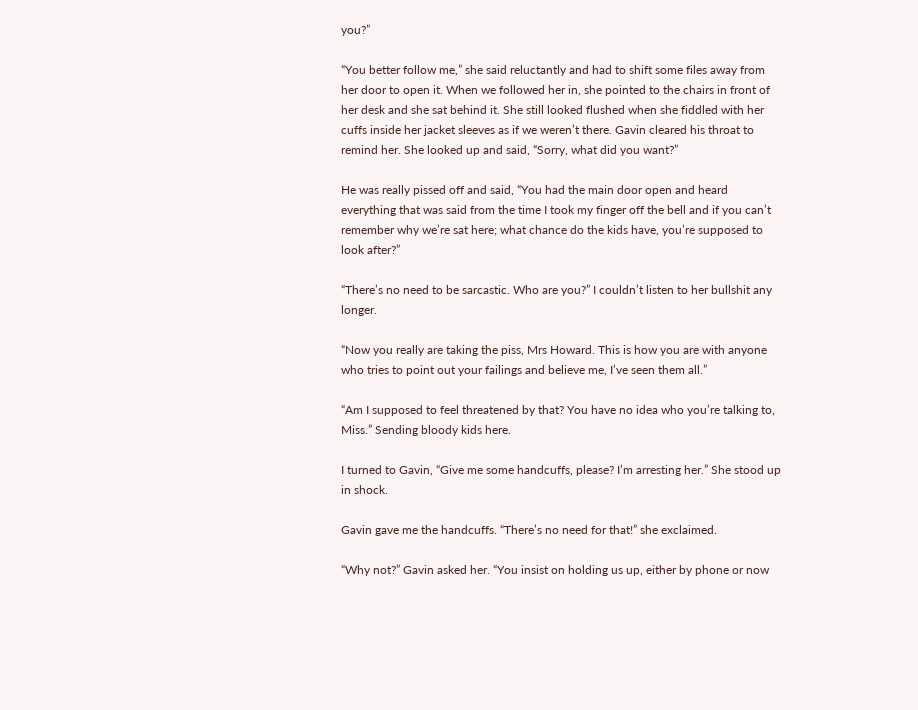you?”

“You better follow me,” she said reluctantly and had to shift some files away from her door to open it. When we followed her in, she pointed to the chairs in front of her desk and she sat behind it. She still looked flushed when she fiddled with her cuffs inside her jacket sleeves as if we weren’t there. Gavin cleared his throat to remind her. She looked up and said, “Sorry, what did you want?”

He was really pissed off and said, “You had the main door open and heard everything that was said from the time I took my finger off the bell and if you can’t remember why we’re sat here; what chance do the kids have, you’re supposed to look after?”

“There’s no need to be sarcastic. Who are you?” I couldn’t listen to her bullshit any longer.

“Now you really are taking the piss, Mrs Howard. This is how you are with anyone who tries to point out your failings and believe me, I’ve seen them all.”

“Am I supposed to feel threatened by that? You have no idea who you’re talking to, Miss.” Sending bloody kids here.

I turned to Gavin, “Give me some handcuffs, please? I’m arresting her.” She stood up in shock.

Gavin gave me the handcuffs. “There’s no need for that!” she exclaimed.

“Why not?” Gavin asked her. “You insist on holding us up, either by phone or now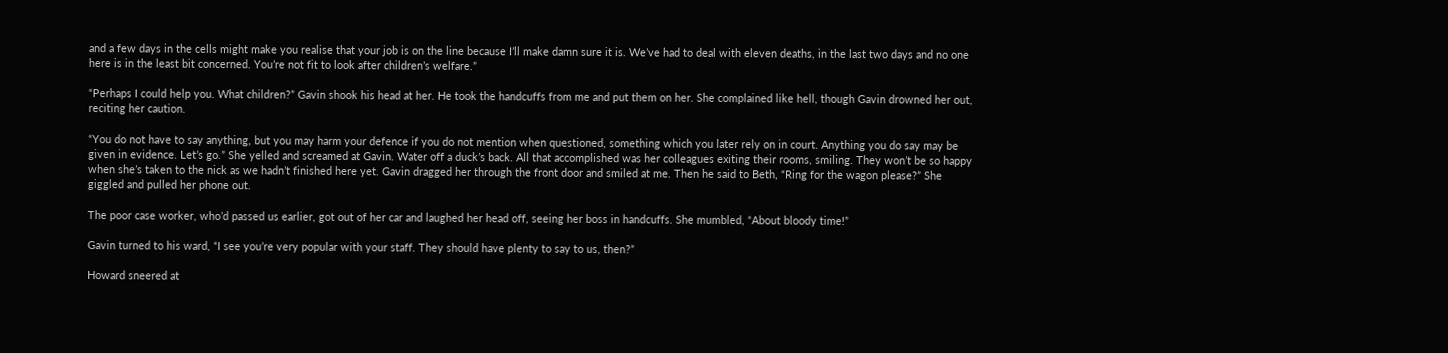and a few days in the cells might make you realise that your job is on the line because I’ll make damn sure it is. We’ve had to deal with eleven deaths, in the last two days and no one here is in the least bit concerned. You’re not fit to look after children’s welfare.”

“Perhaps I could help you. What children?” Gavin shook his head at her. He took the handcuffs from me and put them on her. She complained like hell, though Gavin drowned her out, reciting her caution.

“You do not have to say anything, but you may harm your defence if you do not mention when questioned, something which you later rely on in court. Anything you do say may be given in evidence. Let’s go.” She yelled and screamed at Gavin. Water off a duck’s back. All that accomplished was her colleagues exiting their rooms, smiling. They won’t be so happy when she’s taken to the nick as we hadn’t finished here yet. Gavin dragged her through the front door and smiled at me. Then he said to Beth, “Ring for the wagon please?” She giggled and pulled her phone out.

The poor case worker, who’d passed us earlier, got out of her car and laughed her head off, seeing her boss in handcuffs. She mumbled, “About bloody time!”

Gavin turned to his ward, “I see you’re very popular with your staff. They should have plenty to say to us, then?”

Howard sneered at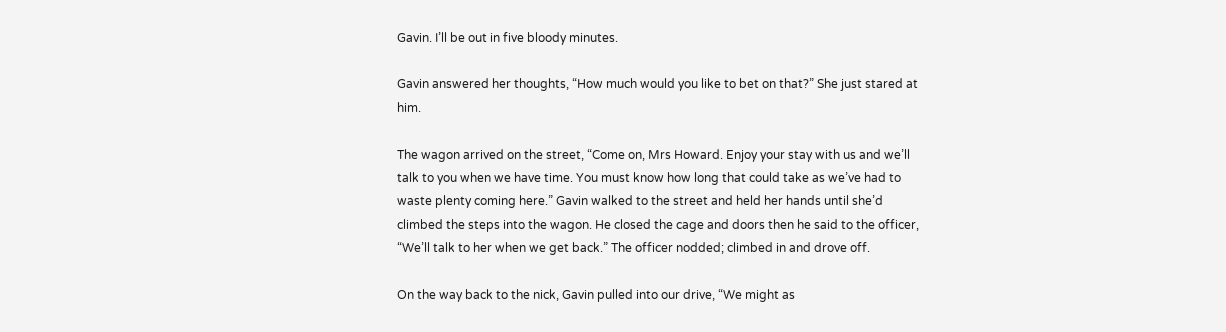Gavin. I’ll be out in five bloody minutes.

Gavin answered her thoughts, “How much would you like to bet on that?” She just stared at him.

The wagon arrived on the street, “Come on, Mrs Howard. Enjoy your stay with us and we’ll talk to you when we have time. You must know how long that could take as we’ve had to waste plenty coming here.” Gavin walked to the street and held her hands until she’d climbed the steps into the wagon. He closed the cage and doors then he said to the officer, “We’ll talk to her when we get back.” The officer nodded; climbed in and drove off.

On the way back to the nick, Gavin pulled into our drive, “We might as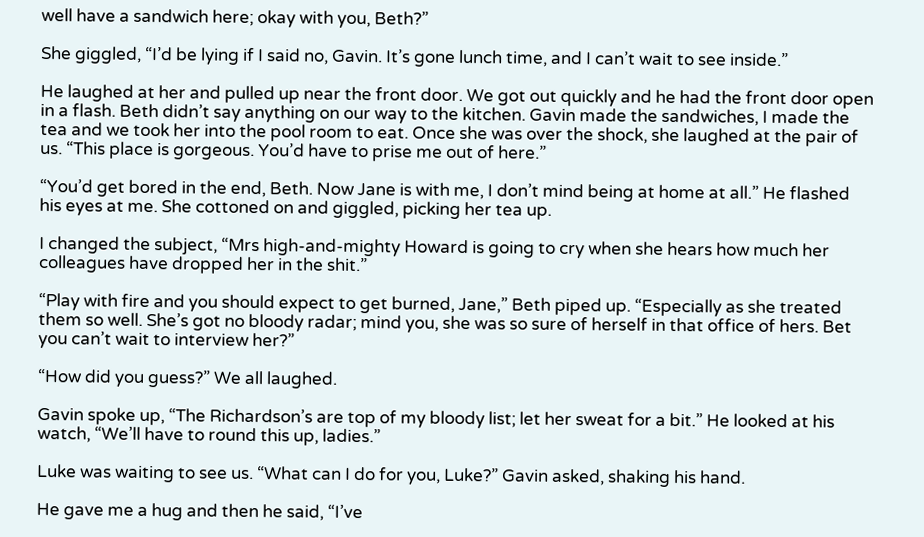well have a sandwich here; okay with you, Beth?”

She giggled, “I’d be lying if I said no, Gavin. It’s gone lunch time, and I can’t wait to see inside.”

He laughed at her and pulled up near the front door. We got out quickly and he had the front door open in a flash. Beth didn’t say anything on our way to the kitchen. Gavin made the sandwiches, I made the tea and we took her into the pool room to eat. Once she was over the shock, she laughed at the pair of us. “This place is gorgeous. You’d have to prise me out of here.”

“You’d get bored in the end, Beth. Now Jane is with me, I don’t mind being at home at all.” He flashed his eyes at me. She cottoned on and giggled, picking her tea up.

I changed the subject, “Mrs high-and-mighty Howard is going to cry when she hears how much her colleagues have dropped her in the shit.”

“Play with fire and you should expect to get burned, Jane,” Beth piped up. “Especially as she treated them so well. She’s got no bloody radar; mind you, she was so sure of herself in that office of hers. Bet you can’t wait to interview her?”

“How did you guess?” We all laughed.

Gavin spoke up, “The Richardson’s are top of my bloody list; let her sweat for a bit.” He looked at his watch, “We’ll have to round this up, ladies.”

Luke was waiting to see us. “What can I do for you, Luke?” Gavin asked, shaking his hand.

He gave me a hug and then he said, “I’ve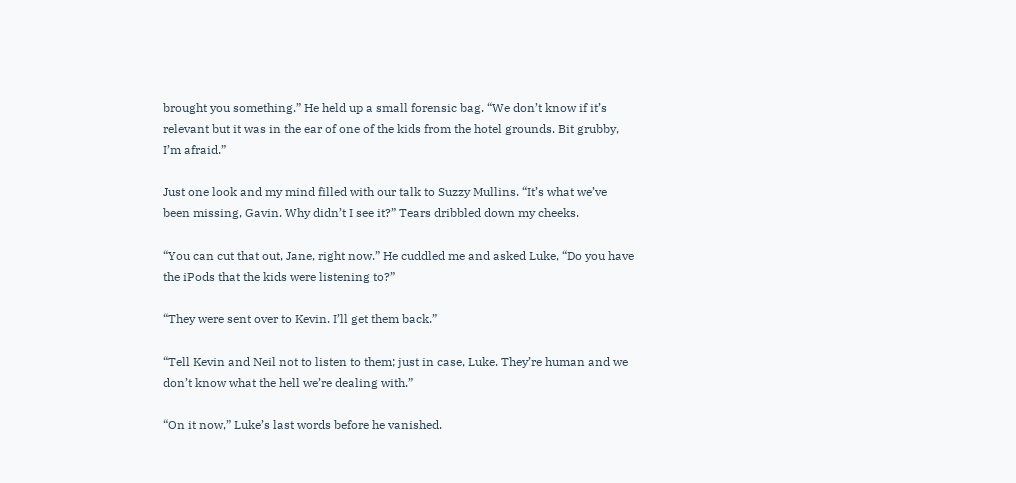brought you something.” He held up a small forensic bag. “We don’t know if it’s relevant but it was in the ear of one of the kids from the hotel grounds. Bit grubby, I’m afraid.”

Just one look and my mind filled with our talk to Suzzy Mullins. “It’s what we’ve been missing, Gavin. Why didn’t I see it?” Tears dribbled down my cheeks.

“You can cut that out, Jane, right now.” He cuddled me and asked Luke, “Do you have the iPods that the kids were listening to?”

“They were sent over to Kevin. I’ll get them back.”

“Tell Kevin and Neil not to listen to them; just in case, Luke. They’re human and we don’t know what the hell we’re dealing with.”

“On it now,” Luke’s last words before he vanished.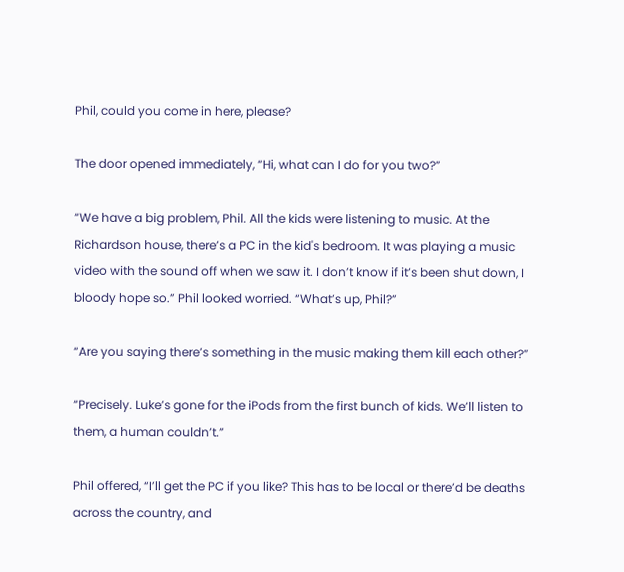Phil, could you come in here, please?

The door opened immediately, “Hi, what can I do for you two?”

“We have a big problem, Phil. All the kids were listening to music. At the Richardson house, there’s a PC in the kid's bedroom. It was playing a music video with the sound off when we saw it. I don’t know if it’s been shut down, I bloody hope so.” Phil looked worried. “What’s up, Phil?”

“Are you saying there’s something in the music making them kill each other?”

“Precisely. Luke’s gone for the iPods from the first bunch of kids. We’ll listen to them, a human couldn’t.”

Phil offered, “I’ll get the PC if you like? This has to be local or there’d be deaths across the country, and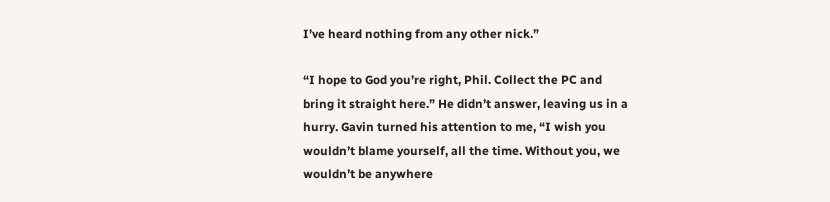I’ve heard nothing from any other nick.”

“I hope to God you’re right, Phil. Collect the PC and bring it straight here.” He didn’t answer, leaving us in a hurry. Gavin turned his attention to me, “I wish you wouldn’t blame yourself, all the time. Without you, we wouldn’t be anywhere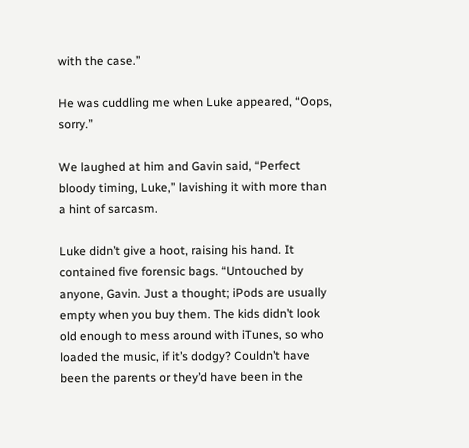with the case.”

He was cuddling me when Luke appeared, “Oops, sorry.”

We laughed at him and Gavin said, “Perfect bloody timing, Luke,” lavishing it with more than a hint of sarcasm.

Luke didn’t give a hoot, raising his hand. It contained five forensic bags. “Untouched by anyone, Gavin. Just a thought; iPods are usually empty when you buy them. The kids didn’t look old enough to mess around with iTunes, so who loaded the music, if it’s dodgy? Couldn’t have been the parents or they’d have been in the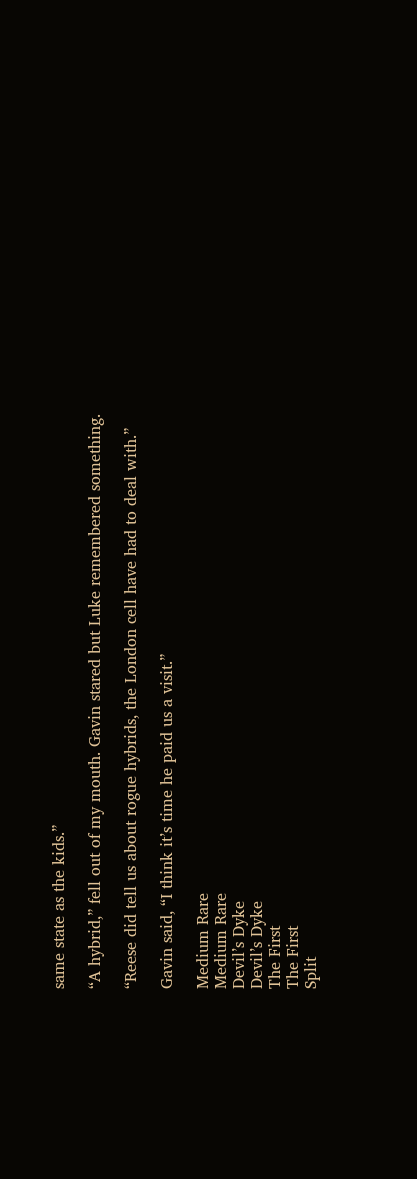same state as the kids.”

“A hybrid,” fell out of my mouth. Gavin stared but Luke remembered something.

“Reese did tell us about rogue hybrids, the London cell have had to deal with.”

Gavin said, “I think it’s time he paid us a visit.”

Medium Rare
Medium Rare
Devil’s Dyke
Devil’s Dyke
The First
The First
Split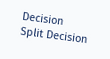Decision
Split Decision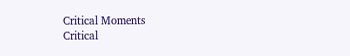Critical Moments
Critical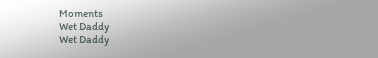Moments
Wet Daddy
Wet Daddy